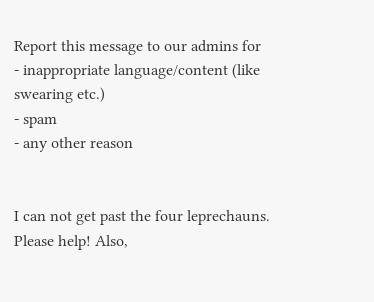Report this message to our admins for
- inappropriate language/content (like swearing etc.)
- spam
- any other reason


I can not get past the four leprechauns. Please help! Also,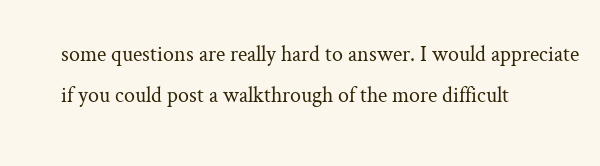some questions are really hard to answer. I would appreciate if you could post a walkthrough of the more difficult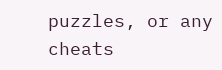puzzles, or any cheats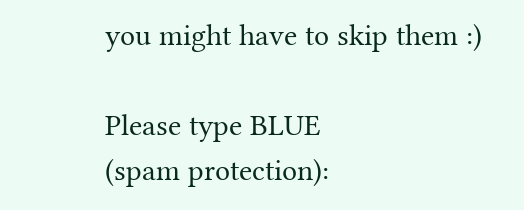you might have to skip them :)

Please type BLUE
(spam protection):